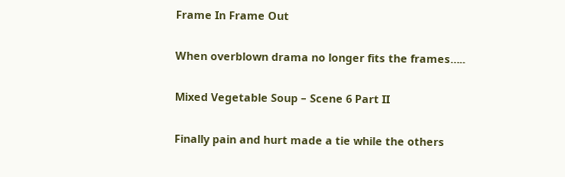Frame In Frame Out

When overblown drama no longer fits the frames…..

Mixed Vegetable Soup – Scene 6 Part II

Finally pain and hurt made a tie while the others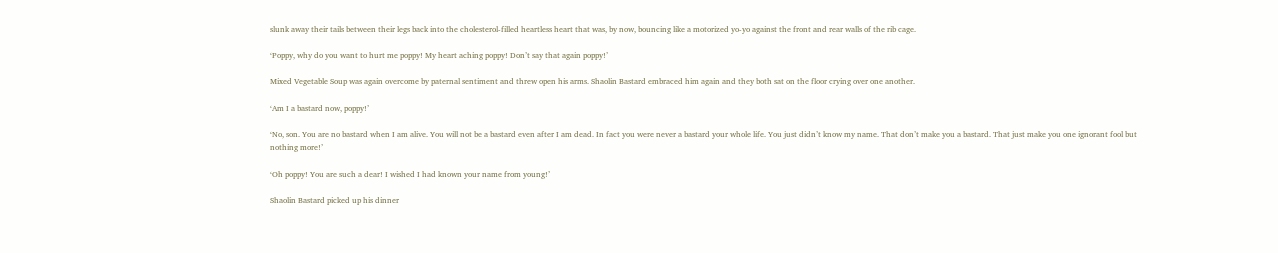slunk away their tails between their legs back into the cholesterol-filled heartless heart that was, by now, bouncing like a motorized yo-yo against the front and rear walls of the rib cage.

‘Poppy, why do you want to hurt me poppy! My heart aching poppy! Don’t say that again poppy!’

Mixed Vegetable Soup was again overcome by paternal sentiment and threw open his arms. Shaolin Bastard embraced him again and they both sat on the floor crying over one another.

‘Am I a bastard now, poppy!’

‘No, son. You are no bastard when I am alive. You will not be a bastard even after I am dead. In fact you were never a bastard your whole life. You just didn’t know my name. That don’t make you a bastard. That just make you one ignorant fool but nothing more!’

‘Oh poppy! You are such a dear! I wished I had known your name from young!’

Shaolin Bastard picked up his dinner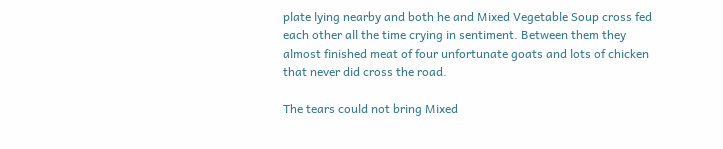plate lying nearby and both he and Mixed Vegetable Soup cross fed each other all the time crying in sentiment. Between them they almost finished meat of four unfortunate goats and lots of chicken that never did cross the road.

The tears could not bring Mixed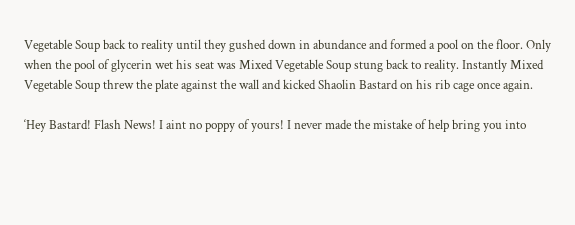Vegetable Soup back to reality until they gushed down in abundance and formed a pool on the floor. Only when the pool of glycerin wet his seat was Mixed Vegetable Soup stung back to reality. Instantly Mixed Vegetable Soup threw the plate against the wall and kicked Shaolin Bastard on his rib cage once again.

‘Hey Bastard! Flash News! I aint no poppy of yours! I never made the mistake of help bring you into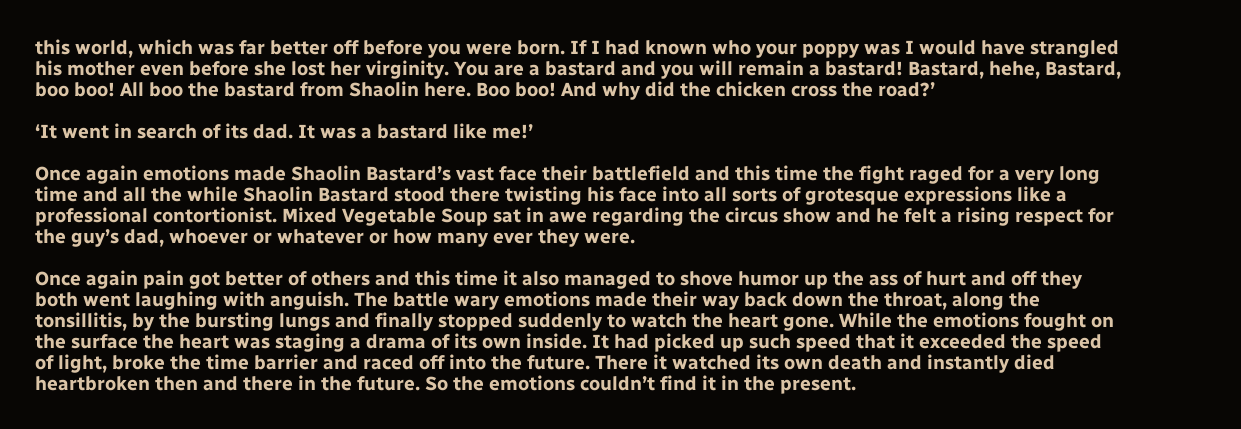this world, which was far better off before you were born. If I had known who your poppy was I would have strangled his mother even before she lost her virginity. You are a bastard and you will remain a bastard! Bastard, hehe, Bastard, boo boo! All boo the bastard from Shaolin here. Boo boo! And why did the chicken cross the road?’

‘It went in search of its dad. It was a bastard like me!’

Once again emotions made Shaolin Bastard’s vast face their battlefield and this time the fight raged for a very long time and all the while Shaolin Bastard stood there twisting his face into all sorts of grotesque expressions like a professional contortionist. Mixed Vegetable Soup sat in awe regarding the circus show and he felt a rising respect for the guy’s dad, whoever or whatever or how many ever they were.

Once again pain got better of others and this time it also managed to shove humor up the ass of hurt and off they both went laughing with anguish. The battle wary emotions made their way back down the throat, along the tonsillitis, by the bursting lungs and finally stopped suddenly to watch the heart gone. While the emotions fought on the surface the heart was staging a drama of its own inside. It had picked up such speed that it exceeded the speed of light, broke the time barrier and raced off into the future. There it watched its own death and instantly died heartbroken then and there in the future. So the emotions couldn’t find it in the present.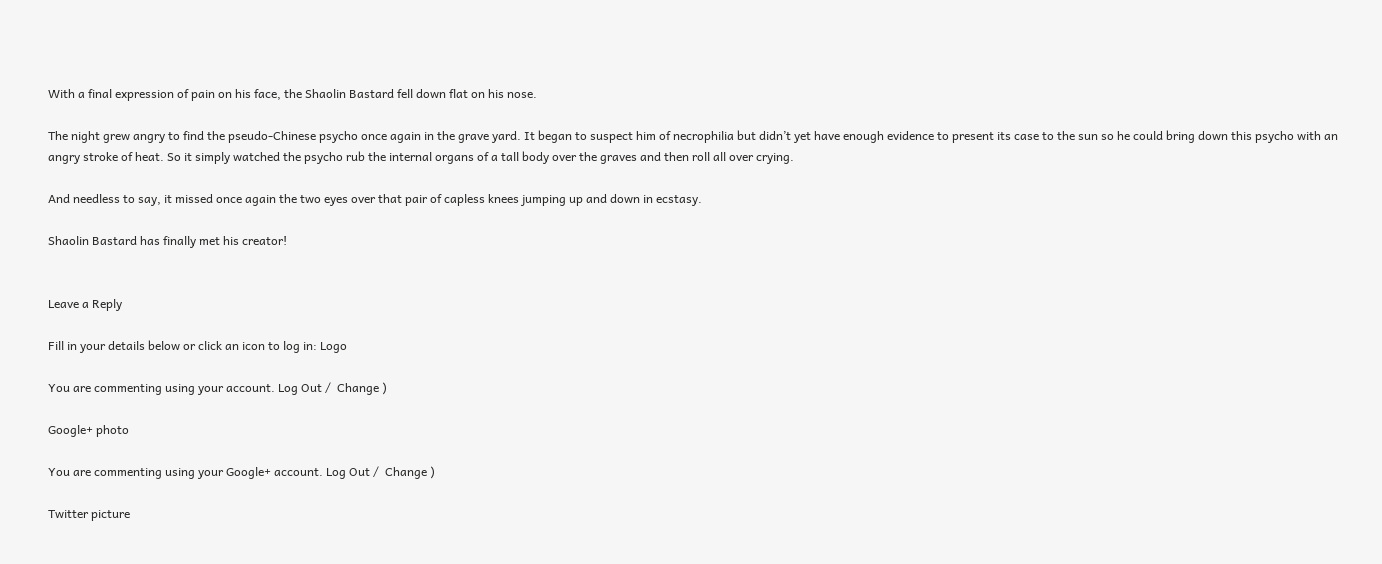With a final expression of pain on his face, the Shaolin Bastard fell down flat on his nose.

The night grew angry to find the pseudo-Chinese psycho once again in the grave yard. It began to suspect him of necrophilia but didn’t yet have enough evidence to present its case to the sun so he could bring down this psycho with an angry stroke of heat. So it simply watched the psycho rub the internal organs of a tall body over the graves and then roll all over crying.

And needless to say, it missed once again the two eyes over that pair of capless knees jumping up and down in ecstasy.

Shaolin Bastard has finally met his creator!


Leave a Reply

Fill in your details below or click an icon to log in: Logo

You are commenting using your account. Log Out /  Change )

Google+ photo

You are commenting using your Google+ account. Log Out /  Change )

Twitter picture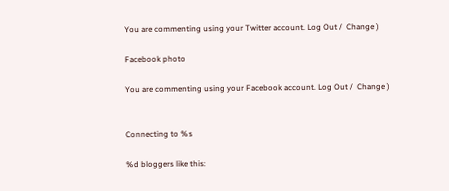You are commenting using your Twitter account. Log Out /  Change )

Facebook photo

You are commenting using your Facebook account. Log Out /  Change )


Connecting to %s

%d bloggers like this: